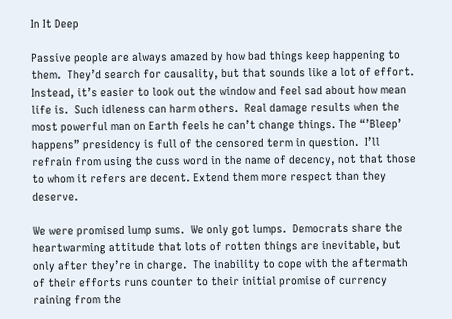In It Deep

Passive people are always amazed by how bad things keep happening to them.  They’d search for causality, but that sounds like a lot of effort. Instead, it’s easier to look out the window and feel sad about how mean life is.  Such idleness can harm others.  Real damage results when the most powerful man on Earth feels he can’t change things. The “’Bleep’ happens” presidency is full of the censored term in question.  I’ll refrain from using the cuss word in the name of decency, not that those to whom it refers are decent. Extend them more respect than they deserve.

We were promised lump sums.  We only got lumps.  Democrats share the heartwarming attitude that lots of rotten things are inevitable, but only after they’re in charge.  The inability to cope with the aftermath of their efforts runs counter to their initial promise of currency raining from the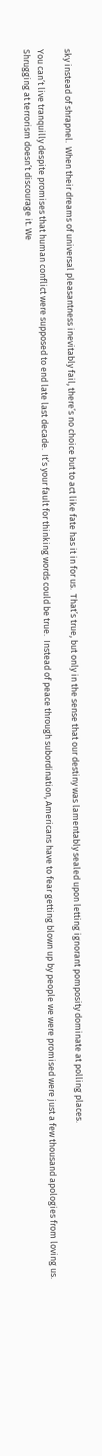sky instead of shrapnel.  When their dreams of universal pleasantness inevitably fail, there’s no choice but to act like fate has it in for us.  That’s true, but only in the sense that our destiny was lamentably sealed upon letting ignorant pomposity dominate at polling places.

You can’t live tranquilly despite promises that human conflict were supposed to end late last decade.  It’s your fault for thinking words could be true.  Instead of peace through subordination, Americans have to fear getting blown up by people we were promised were just a few thousand apologies from loving us.  Shrugging at terrorism doesn’t discourage it. We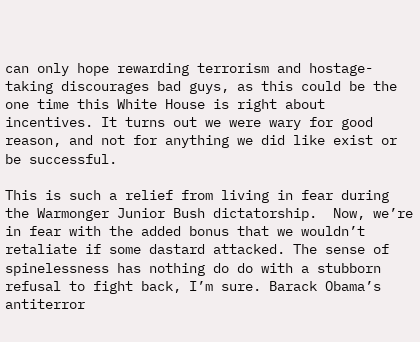can only hope rewarding terrorism and hostage-taking discourages bad guys, as this could be the one time this White House is right about incentives. It turns out we were wary for good reason, and not for anything we did like exist or be successful.

This is such a relief from living in fear during the Warmonger Junior Bush dictatorship.  Now, we’re in fear with the added bonus that we wouldn’t retaliate if some dastard attacked. The sense of spinelessness has nothing do do with a stubborn refusal to fight back, I’m sure. Barack Obama’s antiterror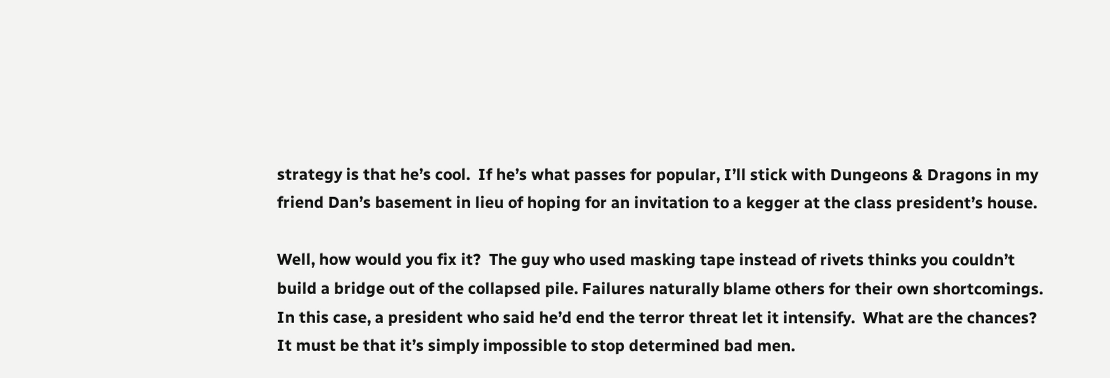strategy is that he’s cool.  If he’s what passes for popular, I’ll stick with Dungeons & Dragons in my friend Dan’s basement in lieu of hoping for an invitation to a kegger at the class president’s house.

Well, how would you fix it?  The guy who used masking tape instead of rivets thinks you couldn’t build a bridge out of the collapsed pile. Failures naturally blame others for their own shortcomings. In this case, a president who said he’d end the terror threat let it intensify.  What are the chances?  It must be that it’s simply impossible to stop determined bad men.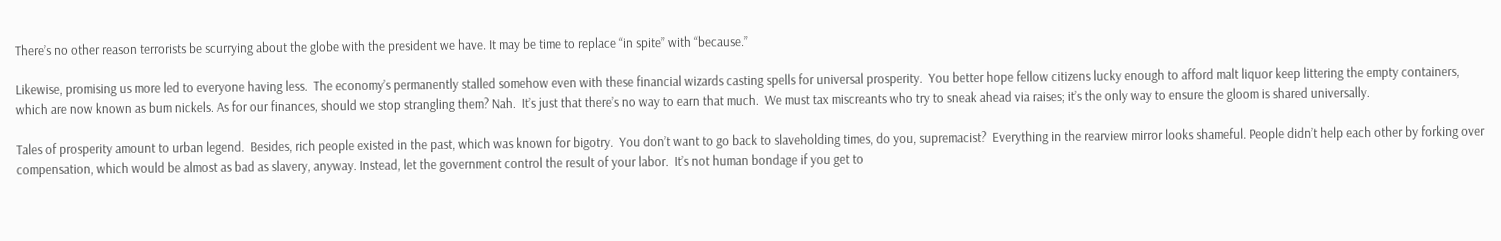There’s no other reason terrorists be scurrying about the globe with the president we have. It may be time to replace “in spite” with “because.”

Likewise, promising us more led to everyone having less.  The economy’s permanently stalled somehow even with these financial wizards casting spells for universal prosperity.  You better hope fellow citizens lucky enough to afford malt liquor keep littering the empty containers, which are now known as bum nickels. As for our finances, should we stop strangling them? Nah.  It’s just that there’s no way to earn that much.  We must tax miscreants who try to sneak ahead via raises; it’s the only way to ensure the gloom is shared universally.

Tales of prosperity amount to urban legend.  Besides, rich people existed in the past, which was known for bigotry.  You don’t want to go back to slaveholding times, do you, supremacist?  Everything in the rearview mirror looks shameful. People didn’t help each other by forking over compensation, which would be almost as bad as slavery, anyway. Instead, let the government control the result of your labor.  It’s not human bondage if you get to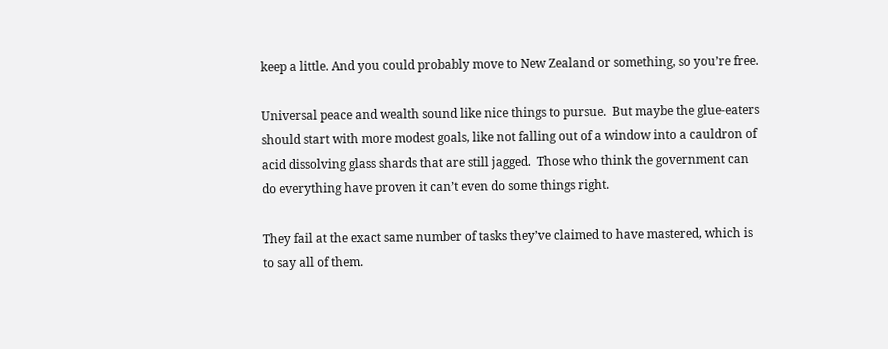keep a little. And you could probably move to New Zealand or something, so you’re free.

Universal peace and wealth sound like nice things to pursue.  But maybe the glue-eaters should start with more modest goals, like not falling out of a window into a cauldron of acid dissolving glass shards that are still jagged.  Those who think the government can do everything have proven it can’t even do some things right.

They fail at the exact same number of tasks they’ve claimed to have mastered, which is to say all of them.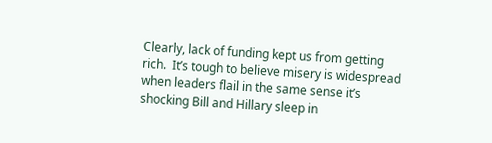Clearly, lack of funding kept us from getting rich.  It’s tough to believe misery is widespread when leaders flail in the same sense it’s shocking Bill and Hillary sleep in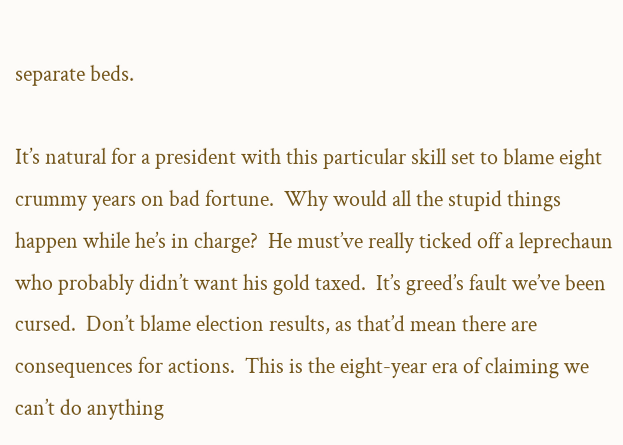separate beds.

It’s natural for a president with this particular skill set to blame eight crummy years on bad fortune.  Why would all the stupid things happen while he’s in charge?  He must’ve really ticked off a leprechaun who probably didn’t want his gold taxed.  It’s greed’s fault we’ve been cursed.  Don’t blame election results, as that’d mean there are consequences for actions.  This is the eight-year era of claiming we can’t do anything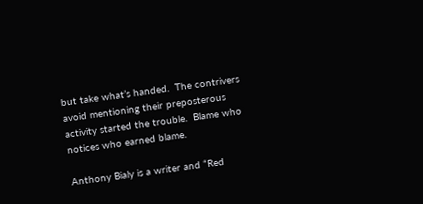but take what’s handed.  The contrivers avoid mentioning their preposterous activity started the trouble.  Blame who notices who earned blame.

Anthony Bialy is a writer and “Red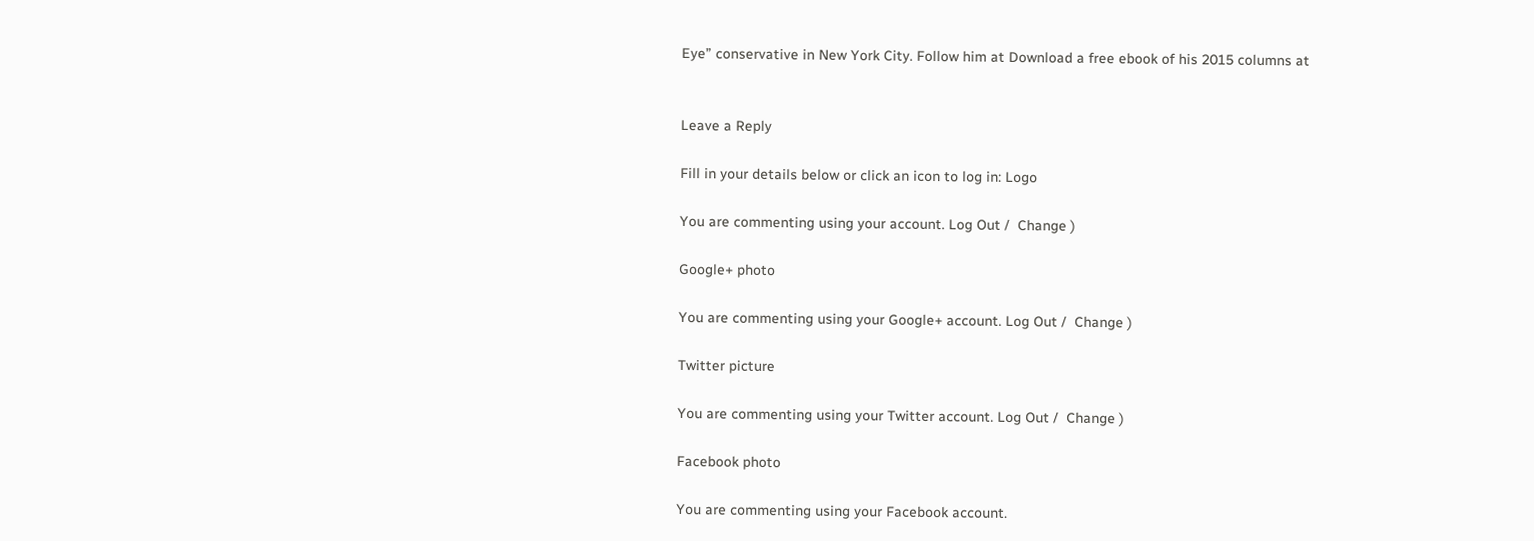Eye” conservative in New York City. Follow him at Download a free ebook of his 2015 columns at


Leave a Reply

Fill in your details below or click an icon to log in: Logo

You are commenting using your account. Log Out /  Change )

Google+ photo

You are commenting using your Google+ account. Log Out /  Change )

Twitter picture

You are commenting using your Twitter account. Log Out /  Change )

Facebook photo

You are commenting using your Facebook account.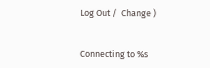Log Out /  Change )


Connecting to %s